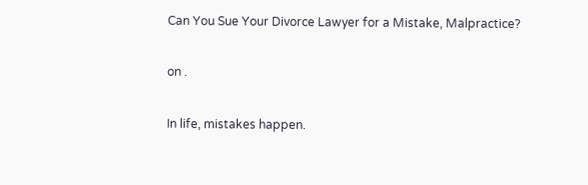Can You Sue Your Divorce Lawyer for a Mistake, Malpractice?

on .

In life, mistakes happen.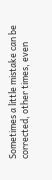Sometimes a little mistake can be corrected, other times, even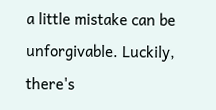a little mistake can be unforgivable. Luckily, there's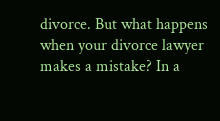divorce. But what happens when your divorce lawyer makes a mistake? In a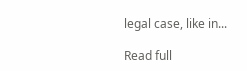legal case, like in...

Read full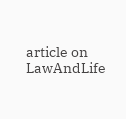article on LawAndLife